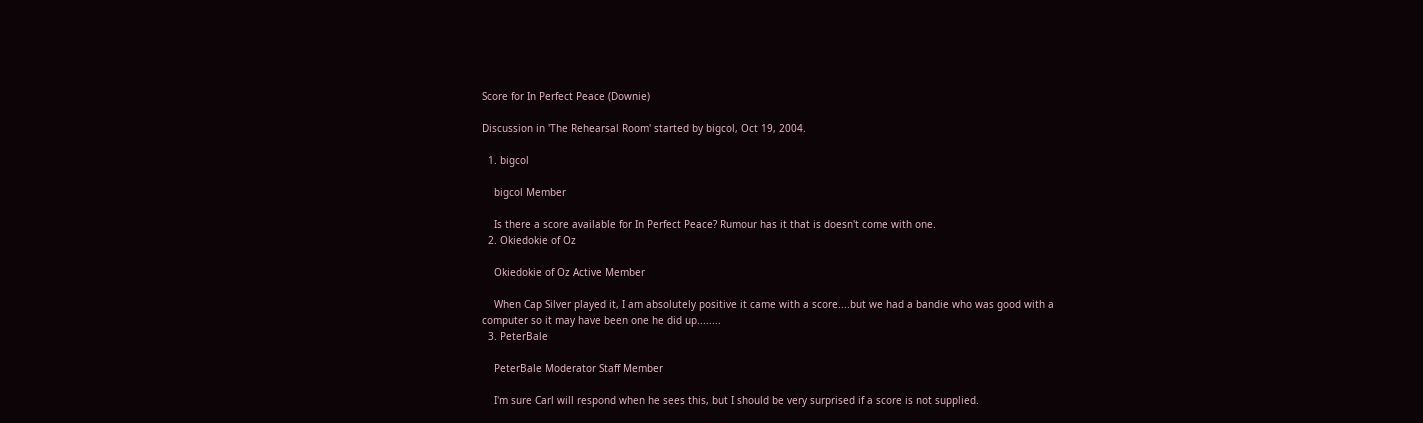Score for In Perfect Peace (Downie)

Discussion in 'The Rehearsal Room' started by bigcol, Oct 19, 2004.

  1. bigcol

    bigcol Member

    Is there a score available for In Perfect Peace? Rumour has it that is doesn't come with one.
  2. Okiedokie of Oz

    Okiedokie of Oz Active Member

    When Cap Silver played it, I am absolutely positive it came with a score....but we had a bandie who was good with a computer so it may have been one he did up........
  3. PeterBale

    PeterBale Moderator Staff Member

    I'm sure Carl will respond when he sees this, but I should be very surprised if a score is not supplied.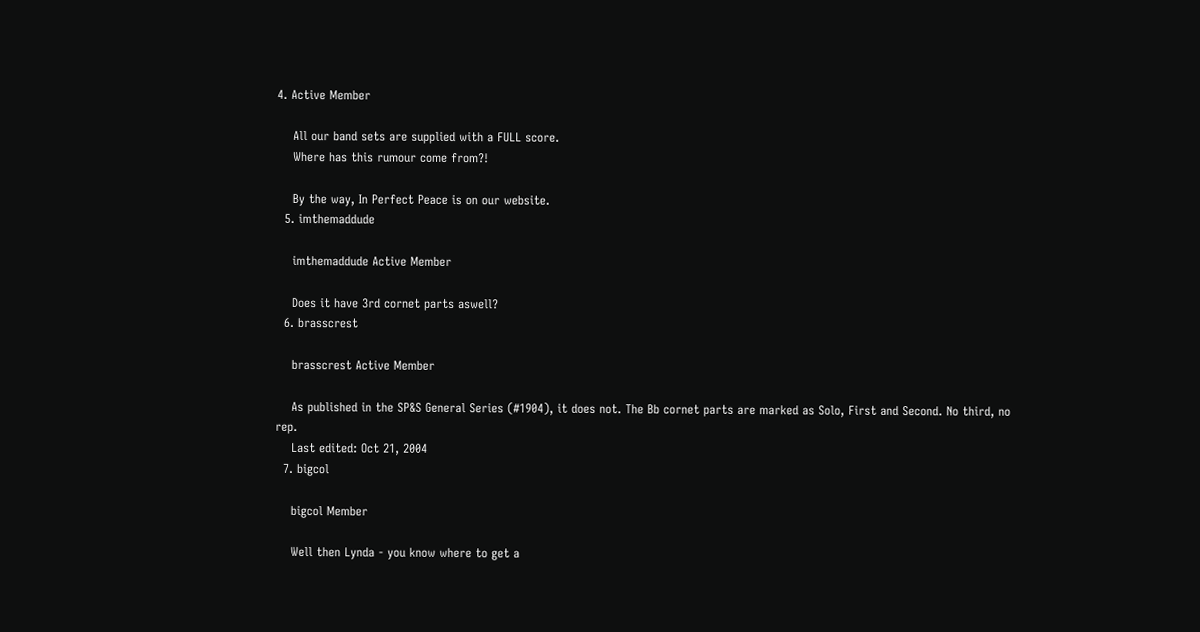4. Active Member

    All our band sets are supplied with a FULL score.
    Where has this rumour come from?!

    By the way, In Perfect Peace is on our website.
  5. imthemaddude

    imthemaddude Active Member

    Does it have 3rd cornet parts aswell?
  6. brasscrest

    brasscrest Active Member

    As published in the SP&S General Series (#1904), it does not. The Bb cornet parts are marked as Solo, First and Second. No third, no rep.
    Last edited: Oct 21, 2004
  7. bigcol

    bigcol Member

    Well then Lynda - you know where to get a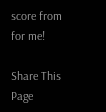score from for me!

Share This Page